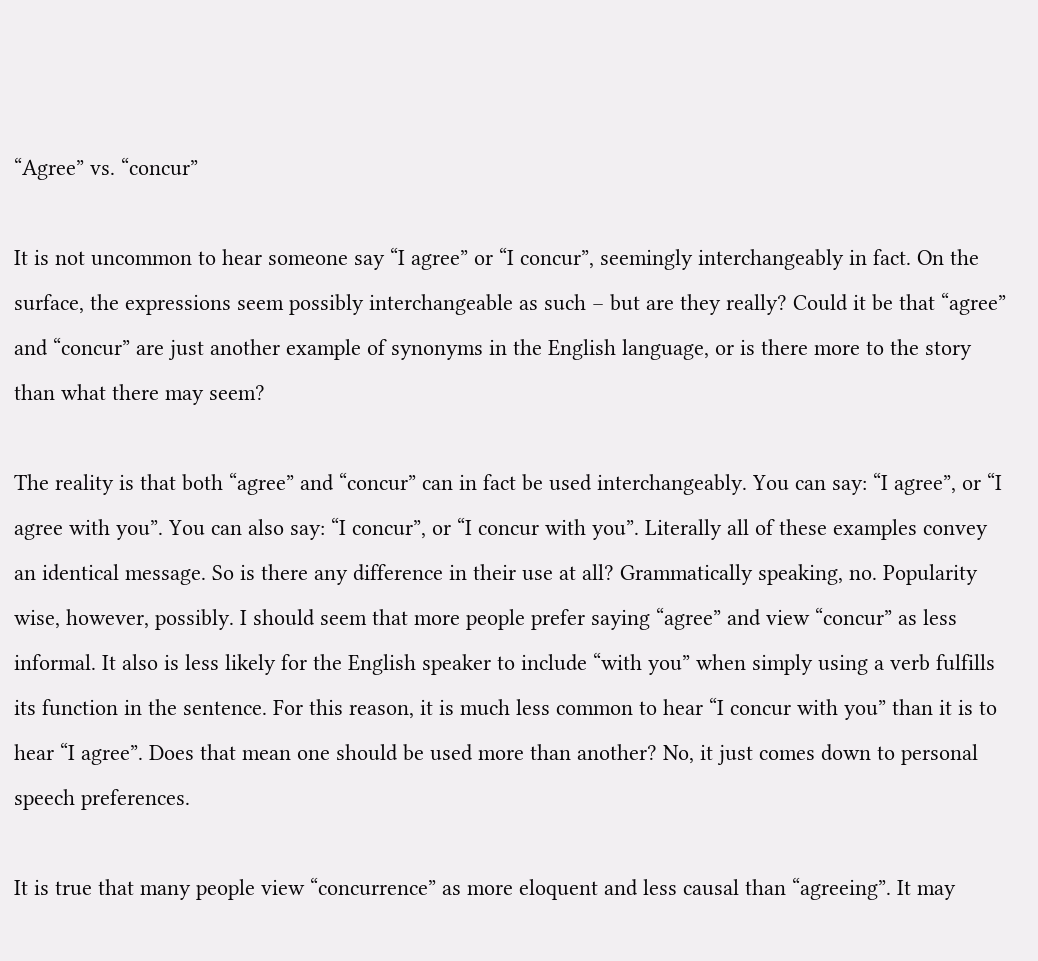“Agree” vs. “concur”

It is not uncommon to hear someone say “I agree” or “I concur”, seemingly interchangeably in fact. On the surface, the expressions seem possibly interchangeable as such – but are they really? Could it be that “agree” and “concur” are just another example of synonyms in the English language, or is there more to the story than what there may seem?

The reality is that both “agree” and “concur” can in fact be used interchangeably. You can say: “I agree”, or “I agree with you”. You can also say: “I concur”, or “I concur with you”. Literally all of these examples convey an identical message. So is there any difference in their use at all? Grammatically speaking, no. Popularity wise, however, possibly. I should seem that more people prefer saying “agree” and view “concur” as less informal. It also is less likely for the English speaker to include “with you” when simply using a verb fulfills its function in the sentence. For this reason, it is much less common to hear “I concur with you” than it is to hear “I agree”. Does that mean one should be used more than another? No, it just comes down to personal speech preferences.

It is true that many people view “concurrence” as more eloquent and less causal than “agreeing”. It may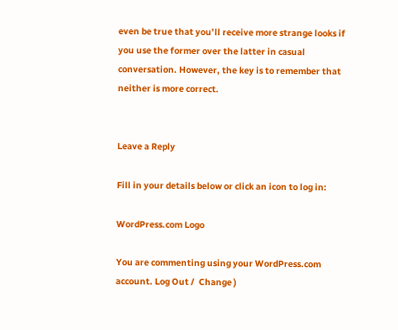even be true that you’ll receive more strange looks if you use the former over the latter in casual conversation. However, the key is to remember that neither is more correct.


Leave a Reply

Fill in your details below or click an icon to log in:

WordPress.com Logo

You are commenting using your WordPress.com account. Log Out /  Change )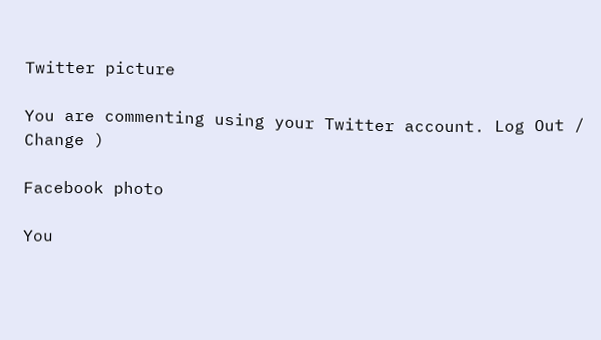Twitter picture

You are commenting using your Twitter account. Log Out /  Change )

Facebook photo

You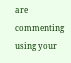are commenting using your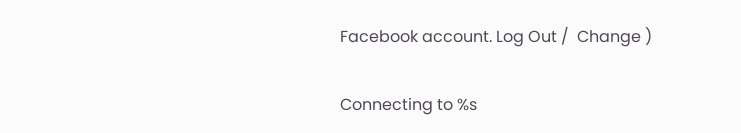Facebook account. Log Out /  Change )

Connecting to %s